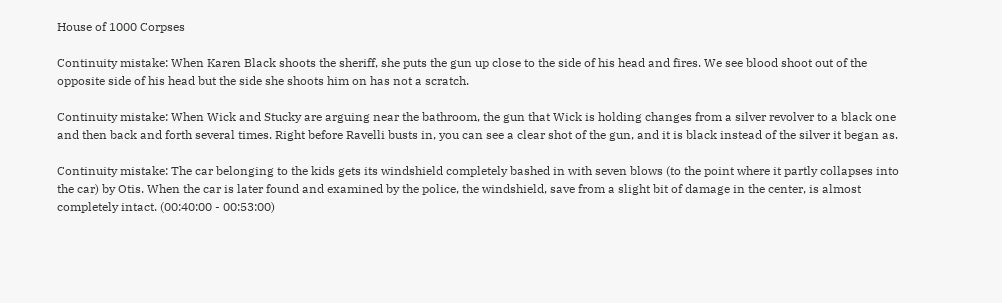House of 1000 Corpses

Continuity mistake: When Karen Black shoots the sheriff, she puts the gun up close to the side of his head and fires. We see blood shoot out of the opposite side of his head but the side she shoots him on has not a scratch.

Continuity mistake: When Wick and Stucky are arguing near the bathroom, the gun that Wick is holding changes from a silver revolver to a black one and then back and forth several times. Right before Ravelli busts in, you can see a clear shot of the gun, and it is black instead of the silver it began as.

Continuity mistake: The car belonging to the kids gets its windshield completely bashed in with seven blows (to the point where it partly collapses into the car) by Otis. When the car is later found and examined by the police, the windshield, save from a slight bit of damage in the center, is almost completely intact. (00:40:00 - 00:53:00)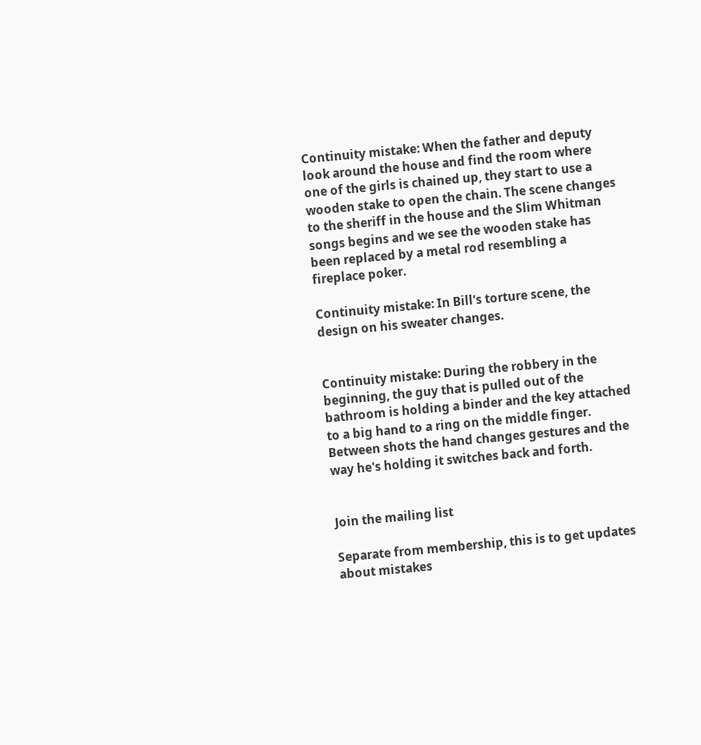Continuity mistake: When the father and deputy look around the house and find the room where one of the girls is chained up, they start to use a wooden stake to open the chain. The scene changes to the sheriff in the house and the Slim Whitman songs begins and we see the wooden stake has been replaced by a metal rod resembling a fireplace poker.

Continuity mistake: In Bill's torture scene, the design on his sweater changes.


Continuity mistake: During the robbery in the beginning, the guy that is pulled out of the bathroom is holding a binder and the key attached to a big hand to a ring on the middle finger. Between shots the hand changes gestures and the way he's holding it switches back and forth.


Join the mailing list

Separate from membership, this is to get updates about mistakes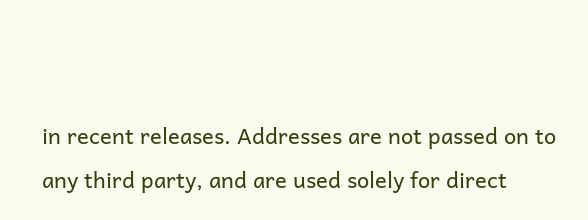in recent releases. Addresses are not passed on to any third party, and are used solely for direct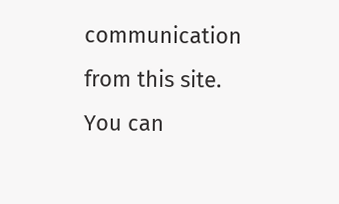communication from this site. You can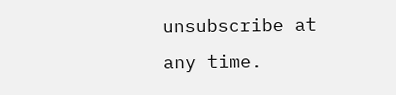unsubscribe at any time.